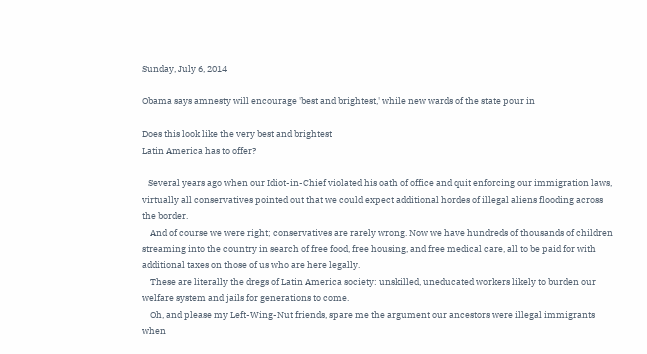Sunday, July 6, 2014

Obama says amnesty will encourage 'best and brightest,' while new wards of the state pour in

Does this look like the very best and brightest
Latin America has to offer?

   Several years ago when our Idiot-in-Chief violated his oath of office and quit enforcing our immigration laws, virtually all conservatives pointed out that we could expect additional hordes of illegal aliens flooding across the border.
    And of course we were right; conservatives are rarely wrong. Now we have hundreds of thousands of children streaming into the country in search of free food, free housing, and free medical care, all to be paid for with additional taxes on those of us who are here legally.
    These are literally the dregs of Latin America society: unskilled, uneducated workers likely to burden our welfare system and jails for generations to come.
    Oh, and please my Left-Wing-Nut friends, spare me the argument our ancestors were illegal immigrants when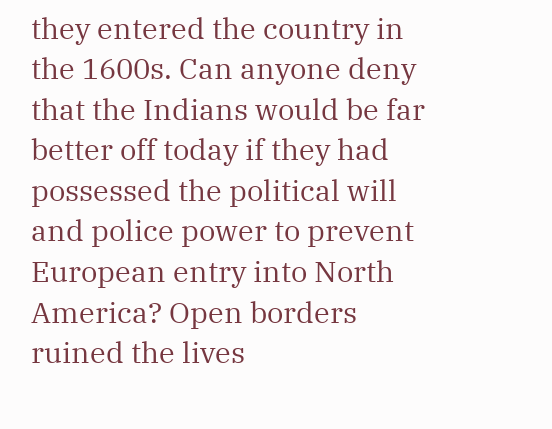they entered the country in the 1600s. Can anyone deny that the Indians would be far better off today if they had possessed the political will and police power to prevent European entry into North America? Open borders ruined the lives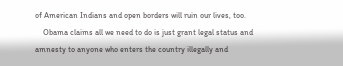of American Indians and open borders will ruin our lives, too.
    Obama claims all we need to do is just grant legal status and amnesty to anyone who enters the country illegally and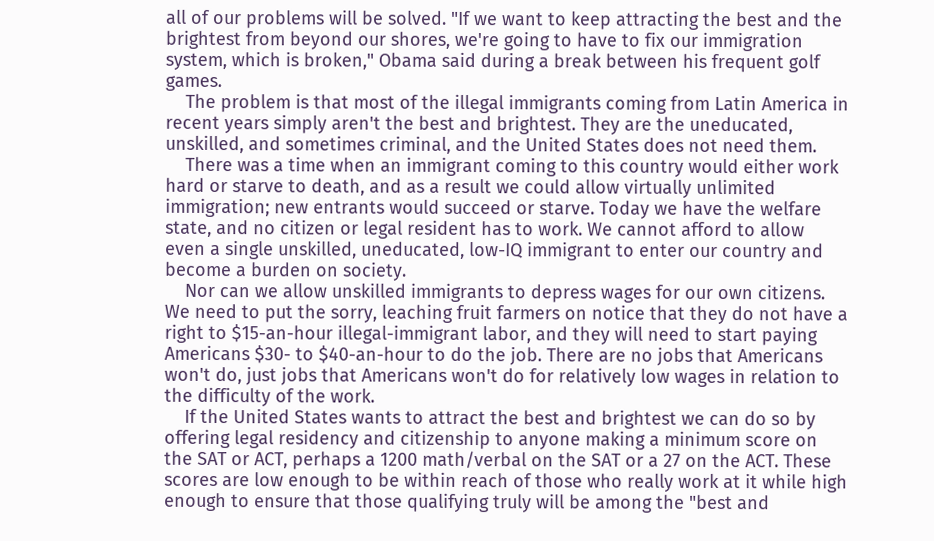all of our problems will be solved. "If we want to keep attracting the best and the brightest from beyond our shores, we're going to have to fix our immigration system, which is broken," Obama said during a break between his frequent golf games.
    The problem is that most of the illegal immigrants coming from Latin America in recent years simply aren't the best and brightest. They are the uneducated, unskilled, and sometimes criminal, and the United States does not need them.
    There was a time when an immigrant coming to this country would either work hard or starve to death, and as a result we could allow virtually unlimited immigration; new entrants would succeed or starve. Today we have the welfare state, and no citizen or legal resident has to work. We cannot afford to allow even a single unskilled, uneducated, low-IQ immigrant to enter our country and become a burden on society.
    Nor can we allow unskilled immigrants to depress wages for our own citizens. We need to put the sorry, leaching fruit farmers on notice that they do not have a right to $15-an-hour illegal-immigrant labor, and they will need to start paying Americans $30- to $40-an-hour to do the job. There are no jobs that Americans won't do, just jobs that Americans won't do for relatively low wages in relation to the difficulty of the work.
    If the United States wants to attract the best and brightest we can do so by offering legal residency and citizenship to anyone making a minimum score on the SAT or ACT, perhaps a 1200 math/verbal on the SAT or a 27 on the ACT. These scores are low enough to be within reach of those who really work at it while high enough to ensure that those qualifying truly will be among the "best and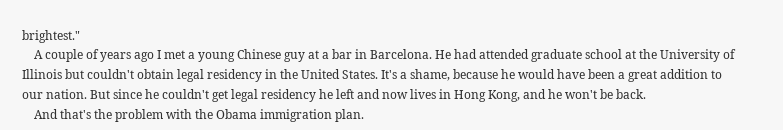brightest."
    A couple of years ago I met a young Chinese guy at a bar in Barcelona. He had attended graduate school at the University of Illinois but couldn't obtain legal residency in the United States. It's a shame, because he would have been a great addition to our nation. But since he couldn't get legal residency he left and now lives in Hong Kong, and he won't be back.
    And that's the problem with the Obama immigration plan.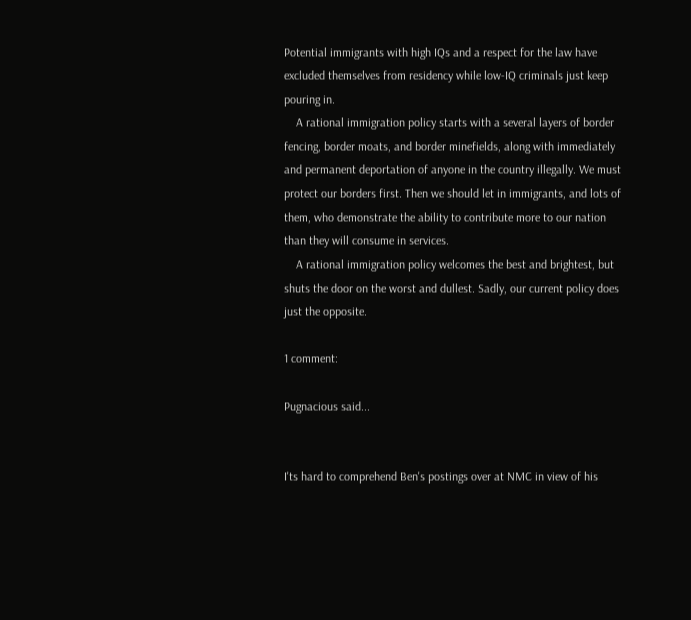Potential immigrants with high IQs and a respect for the law have excluded themselves from residency while low-IQ criminals just keep pouring in.
    A rational immigration policy starts with a several layers of border fencing, border moats, and border minefields, along with immediately and permanent deportation of anyone in the country illegally. We must protect our borders first. Then we should let in immigrants, and lots of them, who demonstrate the ability to contribute more to our nation than they will consume in services.
    A rational immigration policy welcomes the best and brightest, but shuts the door on the worst and dullest. Sadly, our current policy does just the opposite.

1 comment:

Pugnacious said...


I'ts hard to comprehend Ben's postings over at NMC in view of his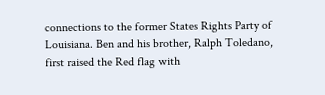connections to the former States Rights Party of Louisiana. Ben and his brother, Ralph Toledano, first raised the Red flag with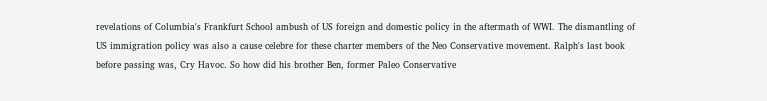revelations of Columbia's Frankfurt School ambush of US foreign and domestic policy in the aftermath of WWI. The dismantling of US immigration policy was also a cause celebre for these charter members of the Neo Conservative movement. Ralph's last book before passing was, Cry Havoc. So how did his brother Ben, former Paleo Conservative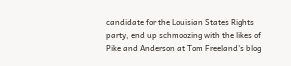candidate for the Louisian States Rights party, end up schmoozing with the likes of Pike and Anderson at Tom Freeland's blog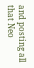and posting all that Neo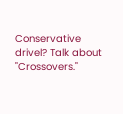Conservative drivel? Talk about "Crossovers."